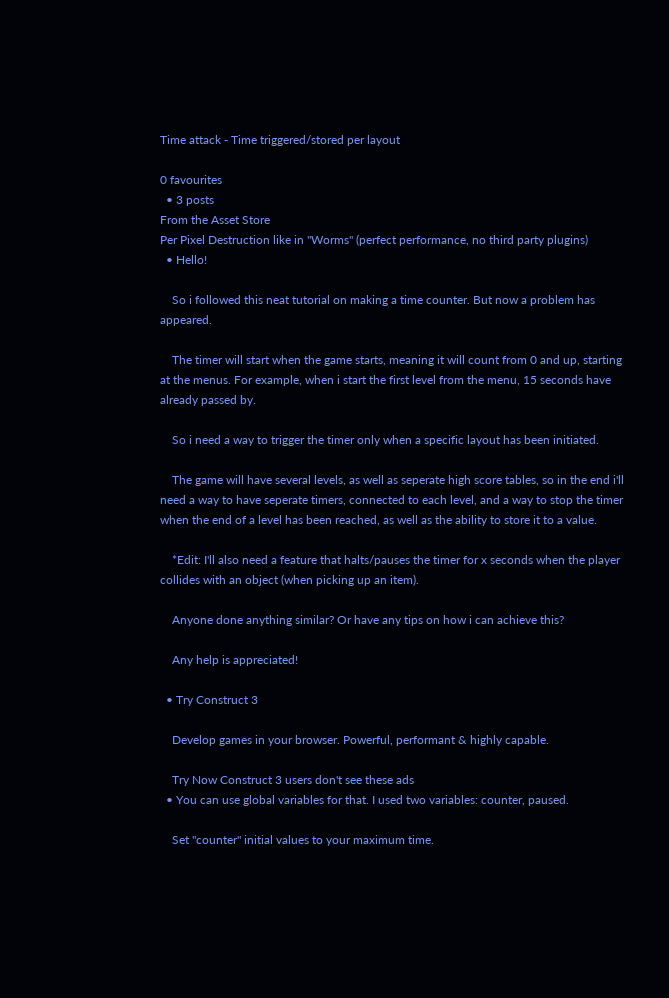Time attack - Time triggered/stored per layout

0 favourites
  • 3 posts
From the Asset Store
Per Pixel Destruction like in "Worms" (perfect performance, no third party plugins)
  • Hello!

    So i followed this neat tutorial on making a time counter. But now a problem has appeared.

    The timer will start when the game starts, meaning it will count from 0 and up, starting at the menus. For example, when i start the first level from the menu, 15 seconds have already passed by.

    So i need a way to trigger the timer only when a specific layout has been initiated.

    The game will have several levels, as well as seperate high score tables, so in the end i'll need a way to have seperate timers, connected to each level, and a way to stop the timer when the end of a level has been reached, as well as the ability to store it to a value.

    *Edit: I'll also need a feature that halts/pauses the timer for x seconds when the player collides with an object (when picking up an item).

    Anyone done anything similar? Or have any tips on how i can achieve this?

    Any help is appreciated!

  • Try Construct 3

    Develop games in your browser. Powerful, performant & highly capable.

    Try Now Construct 3 users don't see these ads
  • You can use global variables for that. I used two variables: counter, paused.

    Set "counter" initial values to your maximum time.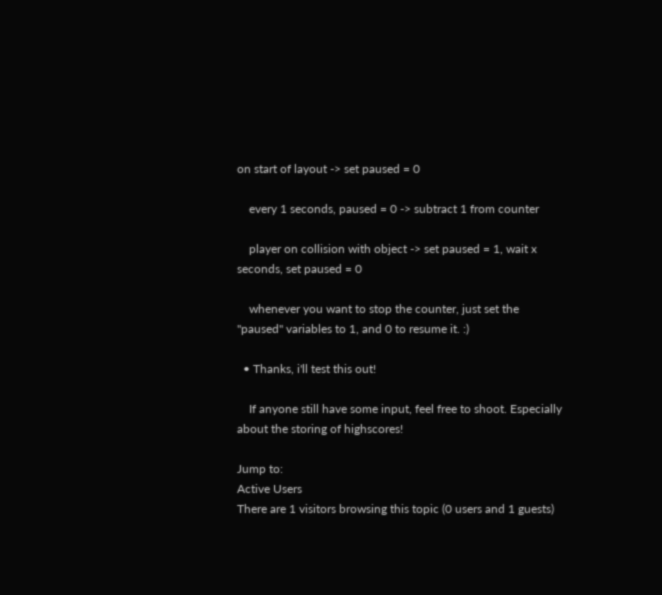on start of layout -> set paused = 0

    every 1 seconds, paused = 0 -> subtract 1 from counter

    player on collision with object -> set paused = 1, wait x seconds, set paused = 0

    whenever you want to stop the counter, just set the "paused" variables to 1, and 0 to resume it. :)

  • Thanks, i'll test this out!

    If anyone still have some input, feel free to shoot. Especially about the storing of highscores!

Jump to:
Active Users
There are 1 visitors browsing this topic (0 users and 1 guests)